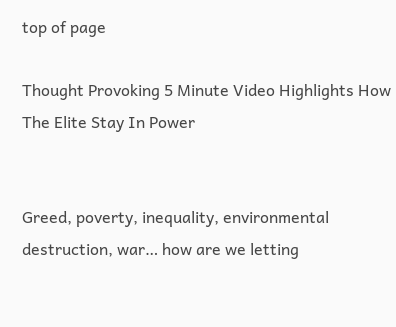top of page

Thought Provoking 5 Minute Video Highlights How The Elite Stay In Power


Greed, poverty, inequality, environmental destruction, war… how are we letting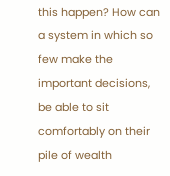this happen? How can a system in which so few make the important decisions, be able to sit comfortably on their pile of wealth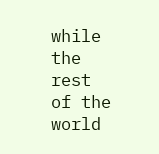while the rest of the world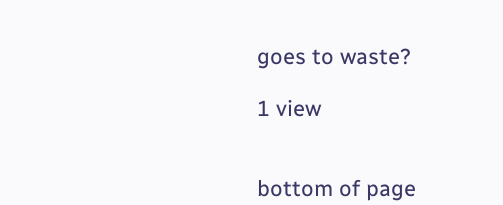goes to waste?

1 view


bottom of page